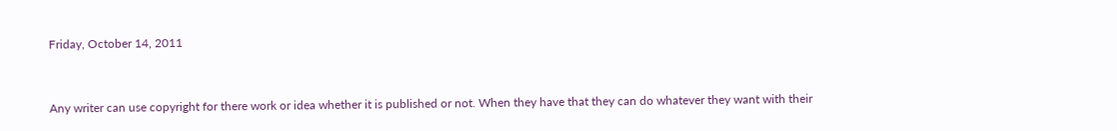Friday, October 14, 2011


Any writer can use copyright for there work or idea whether it is published or not. When they have that they can do whatever they want with their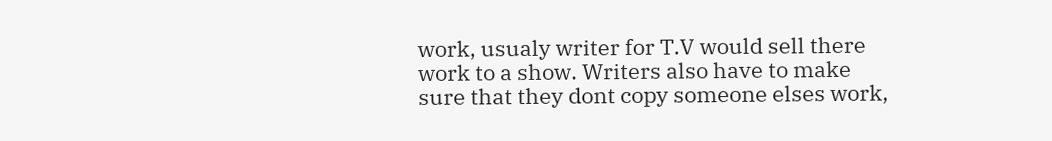work, usualy writer for T.V would sell there work to a show. Writers also have to make sure that they dont copy someone elses work,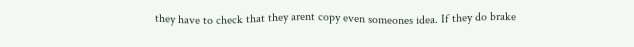they have to check that they arent copy even someones idea. If they do brake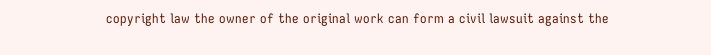copyright law the owner of the original work can form a civil lawsuit against the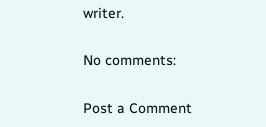writer.

No comments:

Post a Comment